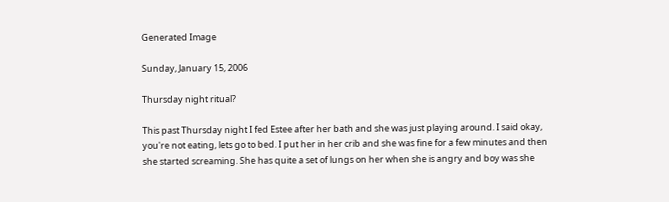Generated Image

Sunday, January 15, 2006

Thursday night ritual?

This past Thursday night I fed Estee after her bath and she was just playing around. I said okay, you're not eating, lets go to bed. I put her in her crib and she was fine for a few minutes and then she started screaming. She has quite a set of lungs on her when she is angry and boy was she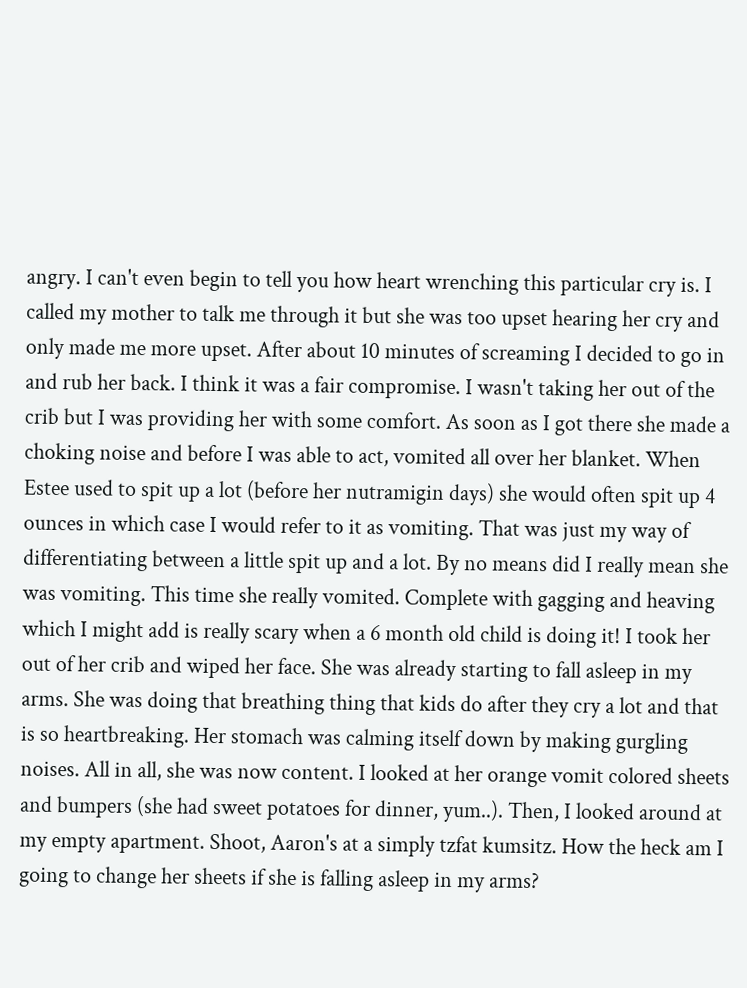angry. I can't even begin to tell you how heart wrenching this particular cry is. I called my mother to talk me through it but she was too upset hearing her cry and only made me more upset. After about 10 minutes of screaming I decided to go in and rub her back. I think it was a fair compromise. I wasn't taking her out of the crib but I was providing her with some comfort. As soon as I got there she made a choking noise and before I was able to act, vomited all over her blanket. When Estee used to spit up a lot (before her nutramigin days) she would often spit up 4 ounces in which case I would refer to it as vomiting. That was just my way of differentiating between a little spit up and a lot. By no means did I really mean she was vomiting. This time she really vomited. Complete with gagging and heaving which I might add is really scary when a 6 month old child is doing it! I took her out of her crib and wiped her face. She was already starting to fall asleep in my arms. She was doing that breathing thing that kids do after they cry a lot and that is so heartbreaking. Her stomach was calming itself down by making gurgling noises. All in all, she was now content. I looked at her orange vomit colored sheets and bumpers (she had sweet potatoes for dinner, yum..). Then, I looked around at my empty apartment. Shoot, Aaron's at a simply tzfat kumsitz. How the heck am I going to change her sheets if she is falling asleep in my arms?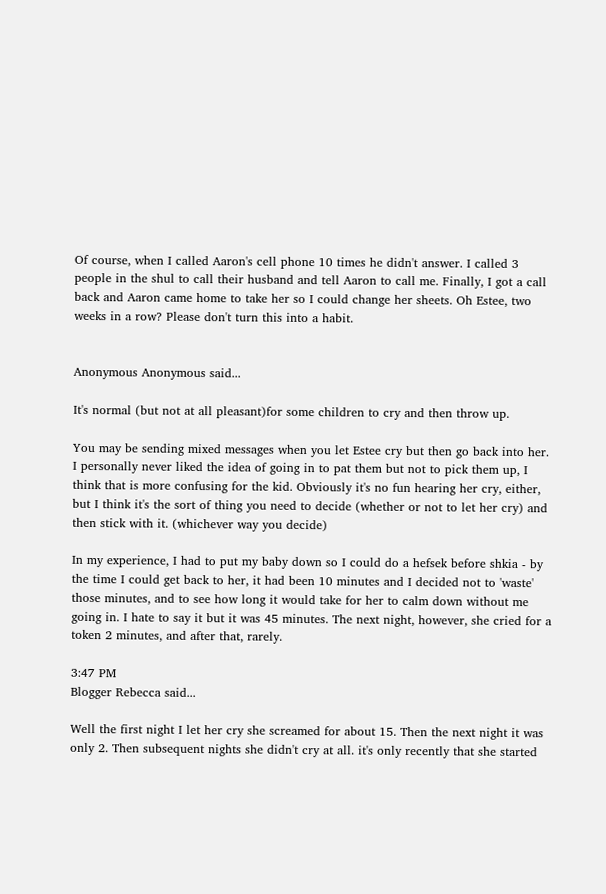Of course, when I called Aaron's cell phone 10 times he didn't answer. I called 3 people in the shul to call their husband and tell Aaron to call me. Finally, I got a call back and Aaron came home to take her so I could change her sheets. Oh Estee, two weeks in a row? Please don't turn this into a habit.


Anonymous Anonymous said...

It's normal (but not at all pleasant)for some children to cry and then throw up.

You may be sending mixed messages when you let Estee cry but then go back into her. I personally never liked the idea of going in to pat them but not to pick them up, I think that is more confusing for the kid. Obviously it's no fun hearing her cry, either, but I think it's the sort of thing you need to decide (whether or not to let her cry) and then stick with it. (whichever way you decide)

In my experience, I had to put my baby down so I could do a hefsek before shkia - by the time I could get back to her, it had been 10 minutes and I decided not to 'waste' those minutes, and to see how long it would take for her to calm down without me going in. I hate to say it but it was 45 minutes. The next night, however, she cried for a token 2 minutes, and after that, rarely.

3:47 PM
Blogger Rebecca said...

Well the first night I let her cry she screamed for about 15. Then the next night it was only 2. Then subsequent nights she didn't cry at all. it's only recently that she started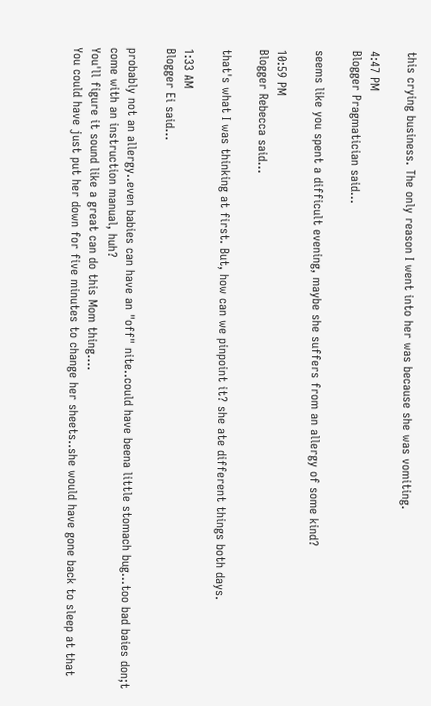this crying business. The only reason I went into her was because she was vomiting.

4:47 PM
Blogger Pragmatician said...

seems like you spent a difficult evening, maybe she suffers from an allergy of some kind?

10:59 PM
Blogger Rebecca said...

that's what I was thinking at first. But, how can we pinpoint it? she ate different things both days.

1:33 AM
Blogger Ei said...

probably not an allergy..even babies can have an "off" nite..could have beena little stomach bug...too bad baies don;t come with an instruction manual, huh?
You'll figure it sound like a great can do this Mom thing....
You could have just put her down for five minutes to change her sheets..she would have gone back to sleep at that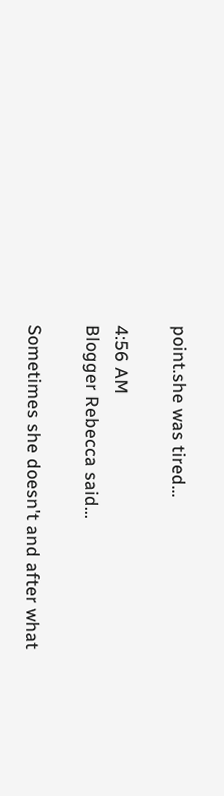point.she was tired...

4:56 AM
Blogger Rebecca said...

Sometimes she doesn't and after what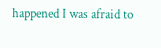happened I was afraid to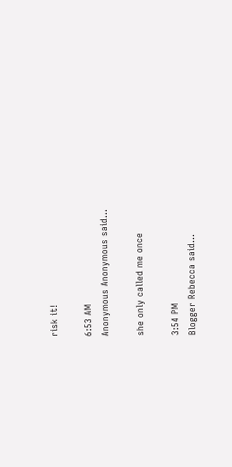risk it!

6:53 AM
Anonymous Anonymous said...

she only called me once

3:54 PM
Blogger Rebecca said...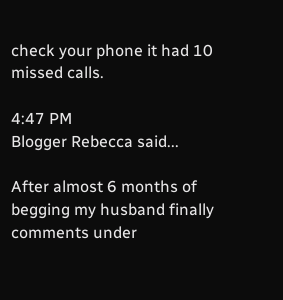check your phone it had 10 missed calls.

4:47 PM
Blogger Rebecca said...

After almost 6 months of begging my husband finally comments under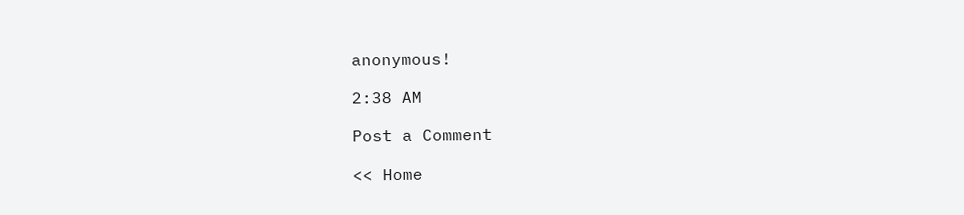anonymous!

2:38 AM

Post a Comment

<< Home